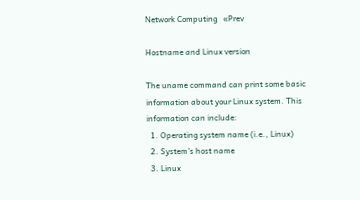Network Computing   «Prev

Hostname and Linux version

The uname command can print some basic information about your Linux system. This information can include:
  1. Operating system name (i.e., Linux)
  2. System's host name
  3. Linux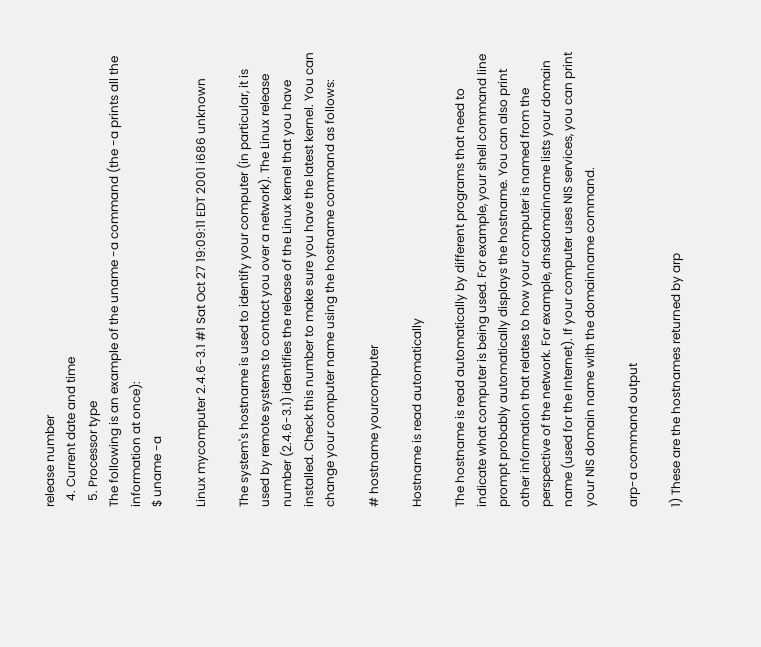release number
  4. Current date and time
  5. Processor type
The following is an example of the uname -a command (the -a prints all the information at once):
$ uname -a

Linux mycomputer 2.4.6-3.1 #1 Sat Oct 27 19:09:11 EDT 2001 i686 unknown

The system's hostname is used to identify your computer (in particular, it is used by remote systems to contact you over a network). The Linux release number (2.4.6-3.1) identifies the release of the Linux kernel that you have installed. Check this number to make sure you have the latest kernel. You can change your computer name using the hostname command as follows:

# hostname yourcomputer

Hostname is read automatically

The hostname is read automatically by different programs that need to indicate what computer is being used. For example, your shell command line prompt probably automatically displays the hostname. You can also print other information that relates to how your computer is named from the perspective of the network. For example, dnsdomainname lists your domain name (used for the Internet). If your computer uses NIS services, you can print your NIS domain name with the domainname command.

arp-a command output

1) These are the hostnames returned by arp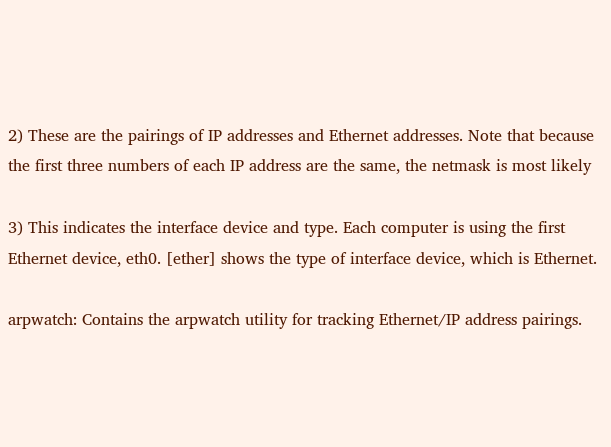2) These are the pairings of IP addresses and Ethernet addresses. Note that because the first three numbers of each IP address are the same, the netmask is most likely

3) This indicates the interface device and type. Each computer is using the first Ethernet device, eth0. [ether] shows the type of interface device, which is Ethernet.

arpwatch: Contains the arpwatch utility for tracking Ethernet/IP address pairings.